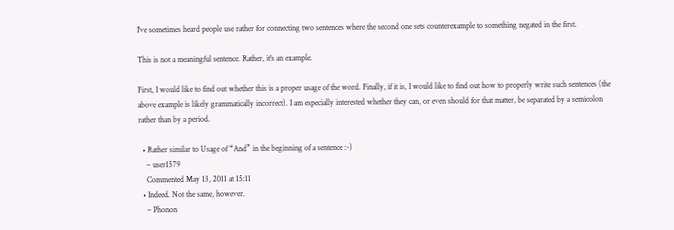I've sometimes heard people use rather for connecting two sentences where the second one sets counterexample to something negated in the first.

This is not a meaningful sentence. Rather, it's an example.

First, I would like to find out whether this is a proper usage of the word. Finally, if it is, I would like to find out how to properly write such sentences (the above example is likely grammatically incorrect). I am especially interested whether they can, or even should for that matter, be separated by a semicolon rather than by a period.

  • Rather similar to Usage of “And” in the beginning of a sentence :-)
    – user1579
    Commented May 13, 2011 at 15:11
  • Indeed. Not the same, however.
    – Phonon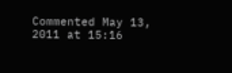Commented May 13, 2011 at 15:16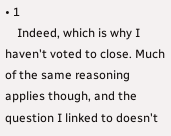• 1
    Indeed, which is why I haven't voted to close. Much of the same reasoning applies though, and the question I linked to doesn't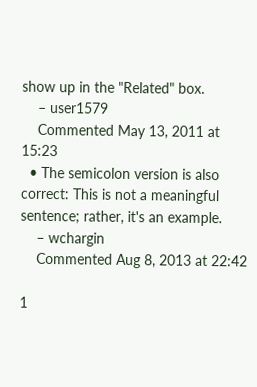show up in the "Related" box.
    – user1579
    Commented May 13, 2011 at 15:23
  • The semicolon version is also correct: This is not a meaningful sentence; rather, it's an example.
    – wchargin
    Commented Aug 8, 2013 at 22:42

1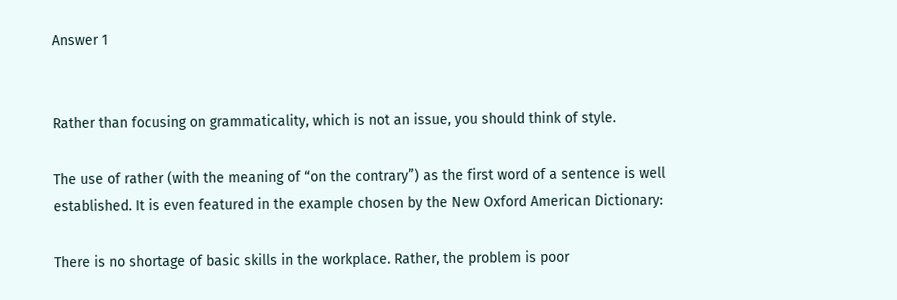Answer 1


Rather than focusing on grammaticality, which is not an issue, you should think of style.

The use of rather (with the meaning of “on the contrary”) as the first word of a sentence is well established. It is even featured in the example chosen by the New Oxford American Dictionary:

There is no shortage of basic skills in the workplace. Rather, the problem is poor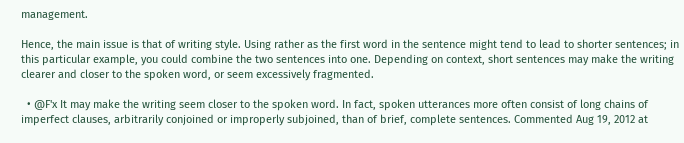management.

Hence, the main issue is that of writing style. Using rather as the first word in the sentence might tend to lead to shorter sentences; in this particular example, you could combine the two sentences into one. Depending on context, short sentences may make the writing clearer and closer to the spoken word, or seem excessively fragmented.

  • @F'x It may make the writing seem closer to the spoken word. In fact, spoken utterances more often consist of long chains of imperfect clauses, arbitrarily conjoined or improperly subjoined, than of brief, complete sentences. Commented Aug 19, 2012 at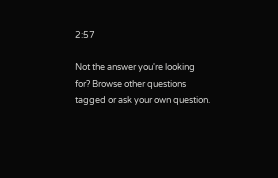2:57

Not the answer you're looking for? Browse other questions tagged or ask your own question.